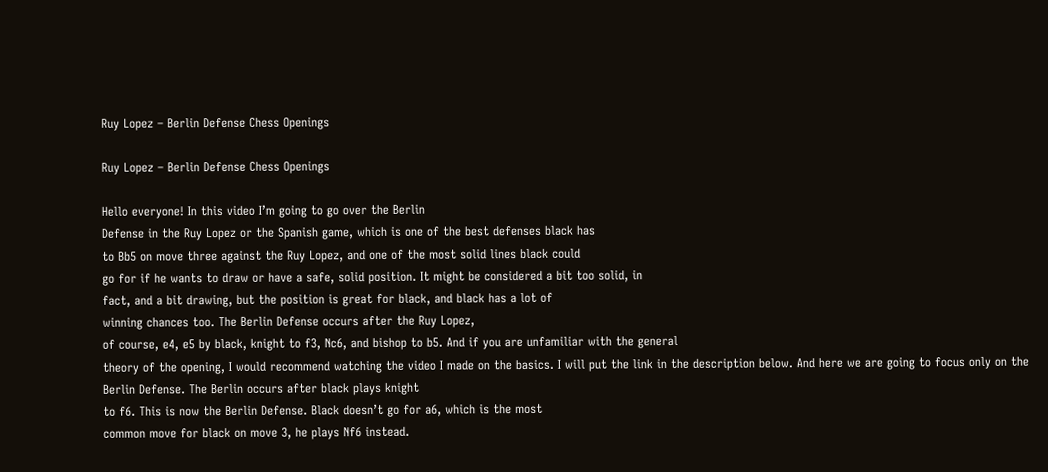Ruy Lopez – Berlin Defense Chess Openings

Ruy Lopez – Berlin Defense Chess Openings

Hello everyone! In this video I’m going to go over the Berlin
Defense in the Ruy Lopez or the Spanish game, which is one of the best defenses black has
to Bb5 on move three against the Ruy Lopez, and one of the most solid lines black could
go for if he wants to draw or have a safe, solid position. It might be considered a bit too solid, in
fact, and a bit drawing, but the position is great for black, and black has a lot of
winning chances too. The Berlin Defense occurs after the Ruy Lopez,
of course, e4, e5 by black, knight to f3, Nc6, and bishop to b5. And if you are unfamiliar with the general
theory of the opening, I would recommend watching the video I made on the basics. I will put the link in the description below. And here we are going to focus only on the
Berlin Defense. The Berlin occurs after black plays knight
to f6. This is now the Berlin Defense. Black doesn’t go for a6, which is the most
common move for black on move 3, he plays Nf6 instead.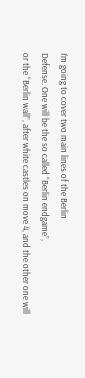I’m going to cover two main lines of the Berlin
Defense. One will be the so called “Berlin endgame”,
or the “Berlin wall”, after white castles on move 4, and the other one will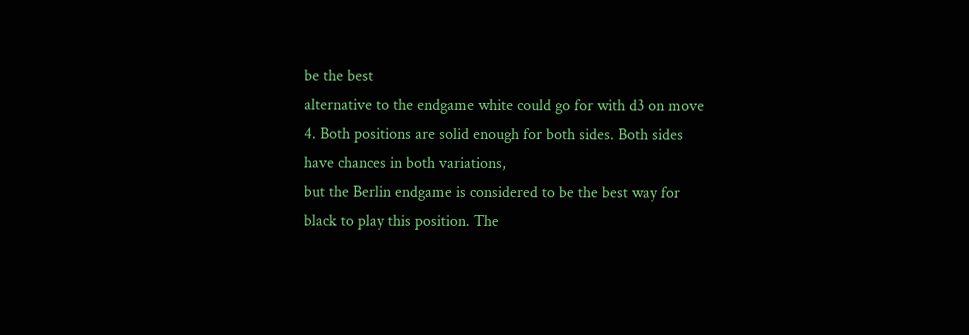be the best
alternative to the endgame white could go for with d3 on move 4. Both positions are solid enough for both sides. Both sides have chances in both variations,
but the Berlin endgame is considered to be the best way for black to play this position. The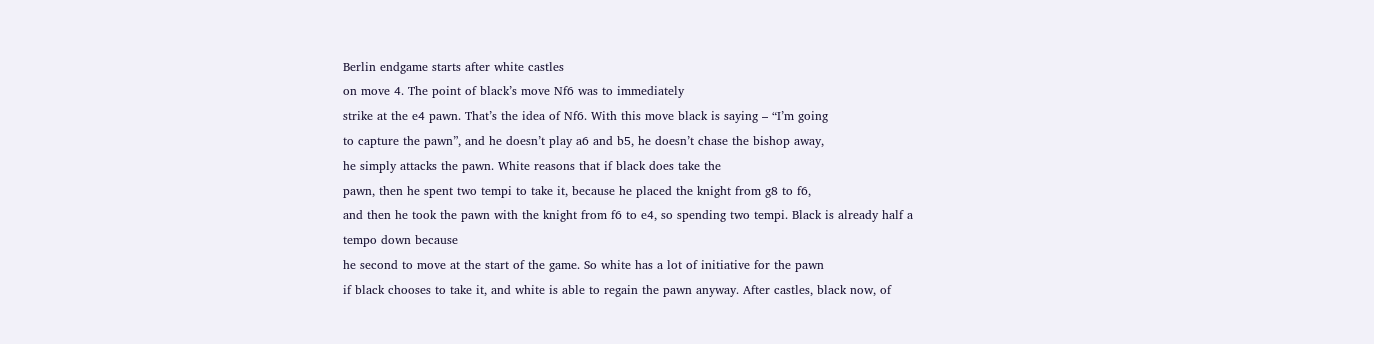Berlin endgame starts after white castles
on move 4. The point of black’s move Nf6 was to immediately
strike at the e4 pawn. That’s the idea of Nf6. With this move black is saying – “I’m going
to capture the pawn”, and he doesn’t play a6 and b5, he doesn’t chase the bishop away,
he simply attacks the pawn. White reasons that if black does take the
pawn, then he spent two tempi to take it, because he placed the knight from g8 to f6,
and then he took the pawn with the knight from f6 to e4, so spending two tempi. Black is already half a tempo down because
he second to move at the start of the game. So white has a lot of initiative for the pawn
if black chooses to take it, and white is able to regain the pawn anyway. After castles, black now, of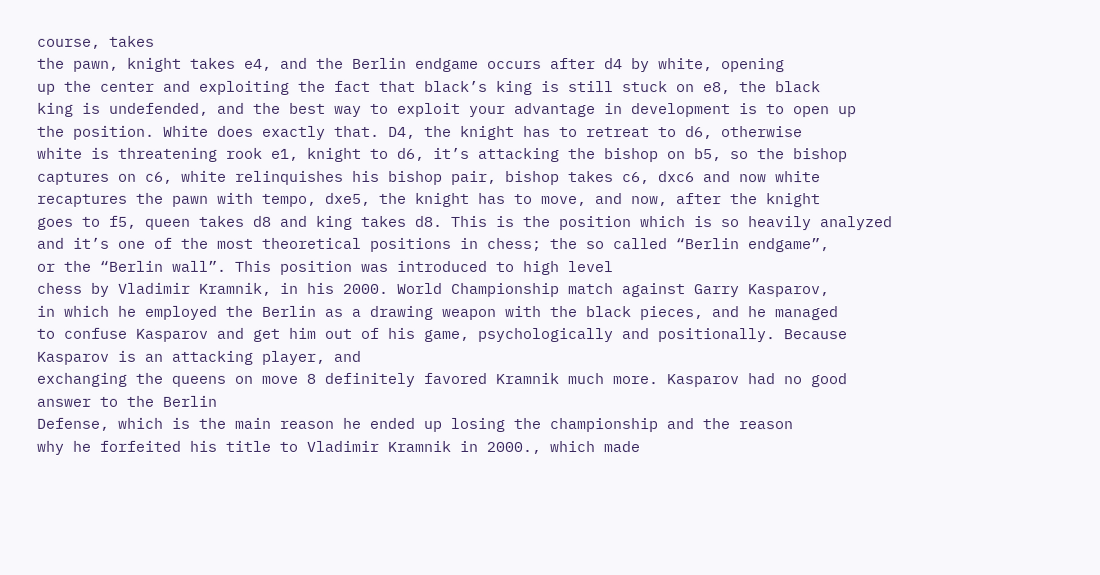course, takes
the pawn, knight takes e4, and the Berlin endgame occurs after d4 by white, opening
up the center and exploiting the fact that black’s king is still stuck on e8, the black
king is undefended, and the best way to exploit your advantage in development is to open up
the position. White does exactly that. D4, the knight has to retreat to d6, otherwise
white is threatening rook e1, knight to d6, it’s attacking the bishop on b5, so the bishop
captures on c6, white relinquishes his bishop pair, bishop takes c6, dxc6 and now white
recaptures the pawn with tempo, dxe5, the knight has to move, and now, after the knight
goes to f5, queen takes d8 and king takes d8. This is the position which is so heavily analyzed
and it’s one of the most theoretical positions in chess; the so called “Berlin endgame”,
or the “Berlin wall”. This position was introduced to high level
chess by Vladimir Kramnik, in his 2000. World Championship match against Garry Kasparov,
in which he employed the Berlin as a drawing weapon with the black pieces, and he managed
to confuse Kasparov and get him out of his game, psychologically and positionally. Because Kasparov is an attacking player, and
exchanging the queens on move 8 definitely favored Kramnik much more. Kasparov had no good answer to the Berlin
Defense, which is the main reason he ended up losing the championship and the reason
why he forfeited his title to Vladimir Kramnik in 2000., which made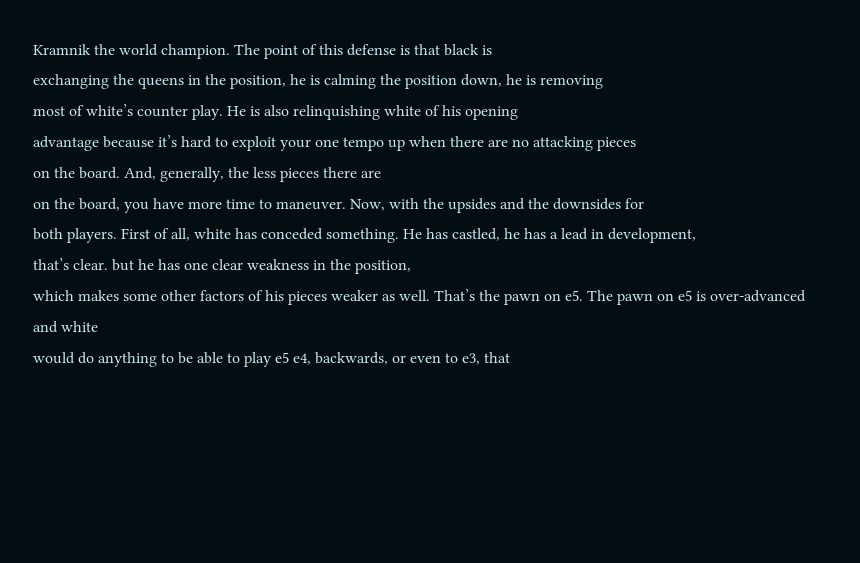Kramnik the world champion. The point of this defense is that black is
exchanging the queens in the position, he is calming the position down, he is removing
most of white’s counter play. He is also relinquishing white of his opening
advantage because it’s hard to exploit your one tempo up when there are no attacking pieces
on the board. And, generally, the less pieces there are
on the board, you have more time to maneuver. Now, with the upsides and the downsides for
both players. First of all, white has conceded something. He has castled, he has a lead in development,
that’s clear. but he has one clear weakness in the position,
which makes some other factors of his pieces weaker as well. That’s the pawn on e5. The pawn on e5 is over-advanced and white
would do anything to be able to play e5 e4, backwards, or even to e3, that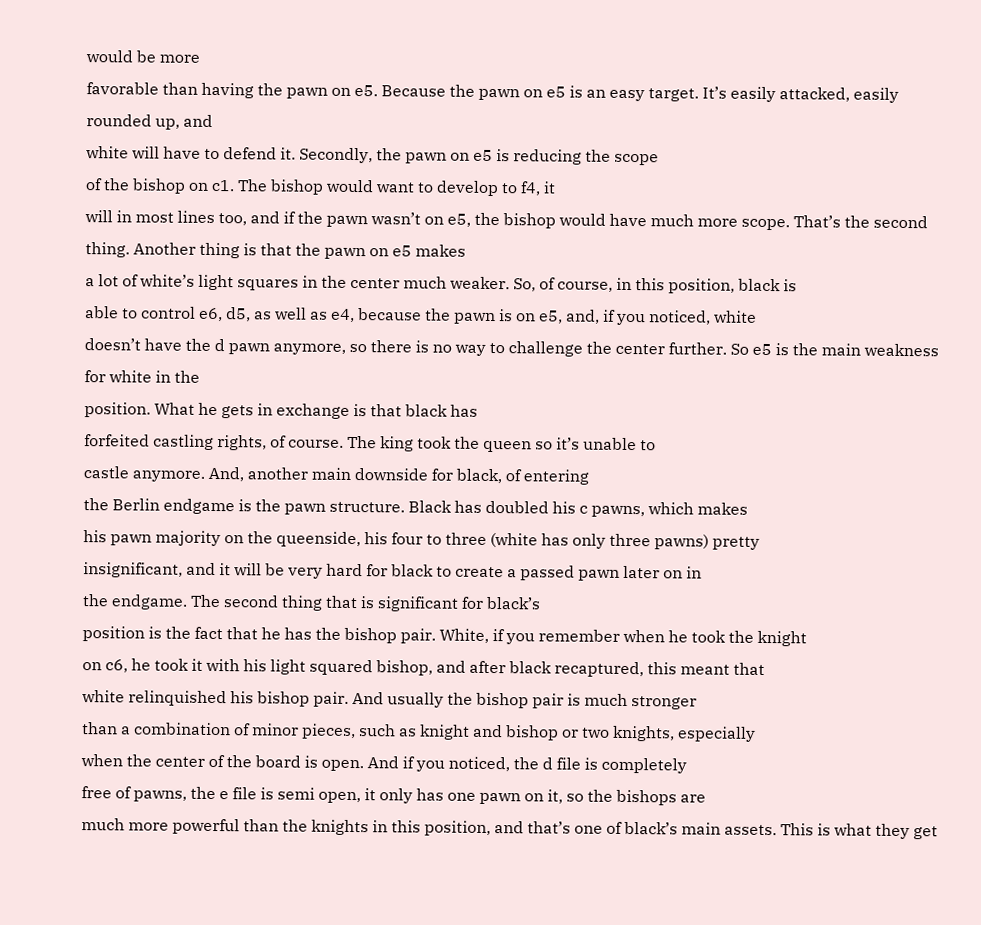would be more
favorable than having the pawn on e5. Because the pawn on e5 is an easy target. It’s easily attacked, easily rounded up, and
white will have to defend it. Secondly, the pawn on e5 is reducing the scope
of the bishop on c1. The bishop would want to develop to f4, it
will in most lines too, and if the pawn wasn’t on e5, the bishop would have much more scope. That’s the second thing. Another thing is that the pawn on e5 makes
a lot of white’s light squares in the center much weaker. So, of course, in this position, black is
able to control e6, d5, as well as e4, because the pawn is on e5, and, if you noticed, white
doesn’t have the d pawn anymore, so there is no way to challenge the center further. So e5 is the main weakness for white in the
position. What he gets in exchange is that black has
forfeited castling rights, of course. The king took the queen so it’s unable to
castle anymore. And, another main downside for black, of entering
the Berlin endgame is the pawn structure. Black has doubled his c pawns, which makes
his pawn majority on the queenside, his four to three (white has only three pawns) pretty
insignificant, and it will be very hard for black to create a passed pawn later on in
the endgame. The second thing that is significant for black’s
position is the fact that he has the bishop pair. White, if you remember when he took the knight
on c6, he took it with his light squared bishop, and after black recaptured, this meant that
white relinquished his bishop pair. And usually the bishop pair is much stronger
than a combination of minor pieces, such as knight and bishop or two knights, especially
when the center of the board is open. And if you noticed, the d file is completely
free of pawns, the e file is semi open, it only has one pawn on it, so the bishops are
much more powerful than the knights in this position, and that’s one of black’s main assets. This is what they get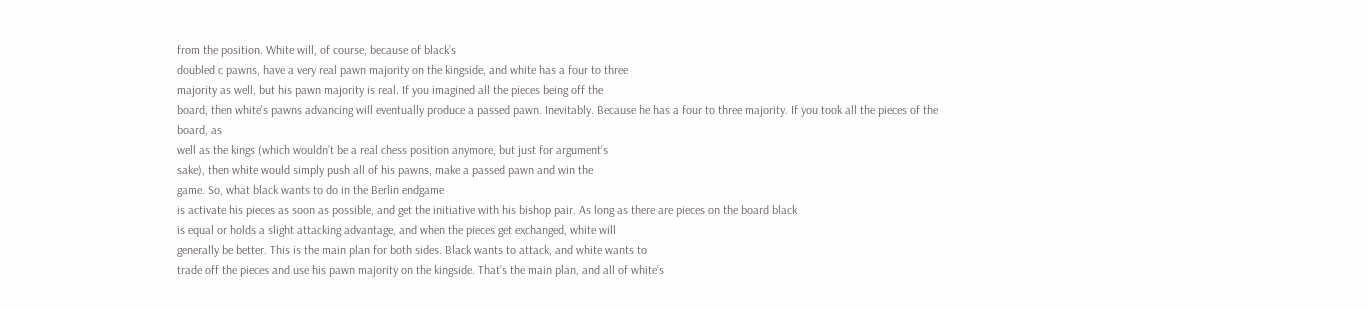from the position. White will, of course, because of black’s
doubled c pawns, have a very real pawn majority on the kingside, and white has a four to three
majority as well, but his pawn majority is real. If you imagined all the pieces being off the
board, then white’s pawns advancing will eventually produce a passed pawn. Inevitably. Because he has a four to three majority. If you took all the pieces of the board, as
well as the kings (which wouldn’t be a real chess position anymore, but just for argument’s
sake), then white would simply push all of his pawns, make a passed pawn and win the
game. So, what black wants to do in the Berlin endgame
is activate his pieces as soon as possible, and get the initiative with his bishop pair. As long as there are pieces on the board black
is equal or holds a slight attacking advantage, and when the pieces get exchanged, white will
generally be better. This is the main plan for both sides. Black wants to attack, and white wants to
trade off the pieces and use his pawn majority on the kingside. That’s the main plan, and all of white’s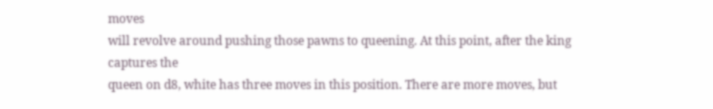moves
will revolve around pushing those pawns to queening. At this point, after the king captures the
queen on d8, white has three moves in this position. There are more moves, but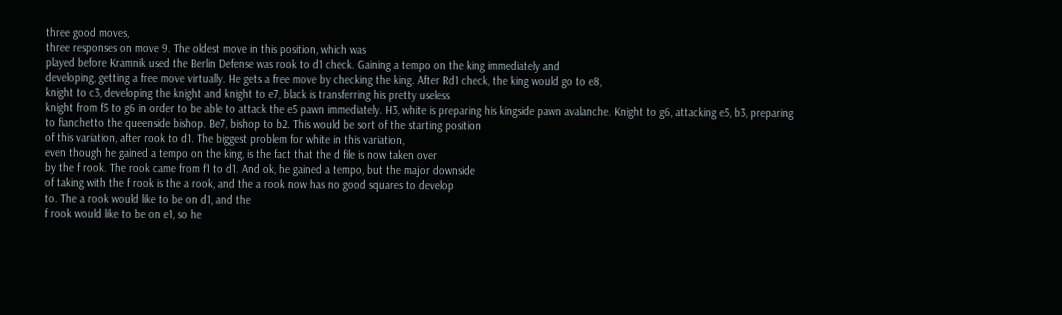three good moves,
three responses on move 9. The oldest move in this position, which was
played before Kramnik used the Berlin Defense was rook to d1 check. Gaining a tempo on the king immediately and
developing, getting a free move virtually. He gets a free move by checking the king. After Rd1 check, the king would go to e8,
knight to c3, developing the knight and knight to e7, black is transferring his pretty useless
knight from f5 to g6 in order to be able to attack the e5 pawn immediately. H3, white is preparing his kingside pawn avalanche. Knight to g6, attacking e5, b3, preparing
to fianchetto the queenside bishop. Be7, bishop to b2. This would be sort of the starting position
of this variation, after rook to d1. The biggest problem for white in this variation,
even though he gained a tempo on the king, is the fact that the d file is now taken over
by the f rook. The rook came from f1 to d1. And ok, he gained a tempo, but the major downside
of taking with the f rook is the a rook, and the a rook now has no good squares to develop
to. The a rook would like to be on d1, and the
f rook would like to be on e1, so he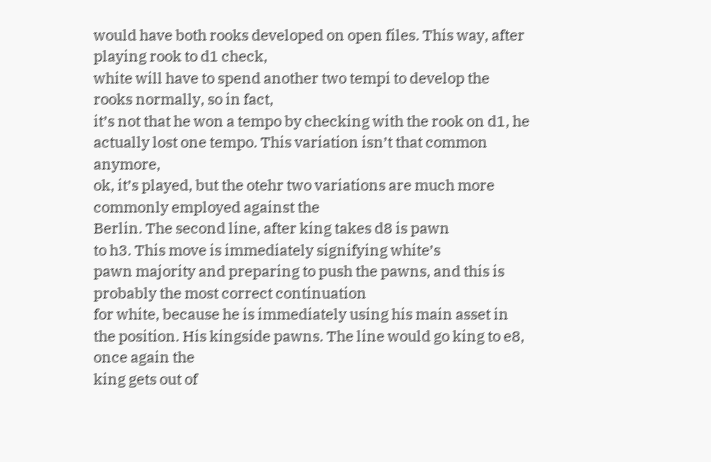would have both rooks developed on open files. This way, after playing rook to d1 check,
white will have to spend another two tempi to develop the rooks normally, so in fact,
it’s not that he won a tempo by checking with the rook on d1, he actually lost one tempo. This variation isn’t that common anymore,
ok, it’s played, but the otehr two variations are much more commonly employed against the
Berlin. The second line, after king takes d8 is pawn
to h3. This move is immediately signifying white’s
pawn majority and preparing to push the pawns, and this is probably the most correct continuation
for white, because he is immediately using his main asset in the position. His kingside pawns. The line would go king to e8, once again the
king gets out of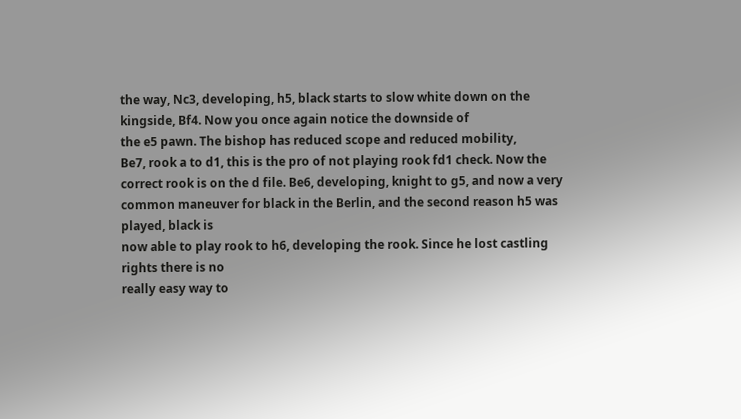the way, Nc3, developing, h5, black starts to slow white down on the
kingside, Bf4. Now you once again notice the downside of
the e5 pawn. The bishop has reduced scope and reduced mobility,
Be7, rook a to d1, this is the pro of not playing rook fd1 check. Now the correct rook is on the d file. Be6, developing, knight to g5, and now a very
common maneuver for black in the Berlin, and the second reason h5 was played, black is
now able to play rook to h6, developing the rook. Since he lost castling rights there is no
really easy way to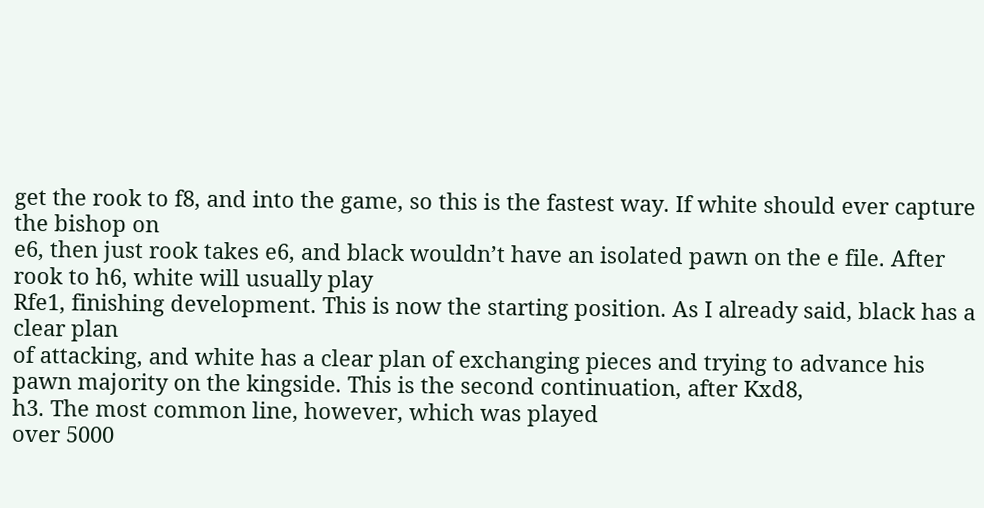get the rook to f8, and into the game, so this is the fastest way. If white should ever capture the bishop on
e6, then just rook takes e6, and black wouldn’t have an isolated pawn on the e file. After rook to h6, white will usually play
Rfe1, finishing development. This is now the starting position. As I already said, black has a clear plan
of attacking, and white has a clear plan of exchanging pieces and trying to advance his
pawn majority on the kingside. This is the second continuation, after Kxd8,
h3. The most common line, however, which was played
over 5000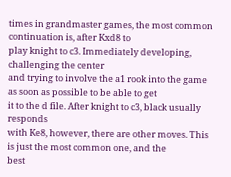times in grandmaster games, the most common continuation is, after Kxd8 to
play knight to c3. Immediately developing, challenging the center
and trying to involve the a1 rook into the game as soon as possible to be able to get
it to the d file. After knight to c3, black usually responds
with Ke8, however, there are other moves. This is just the most common one, and the
best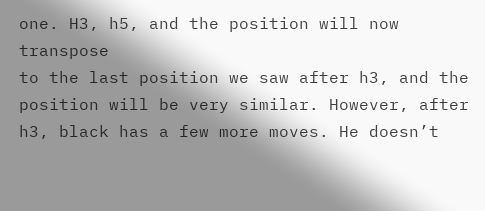one. H3, h5, and the position will now transpose
to the last position we saw after h3, and the position will be very similar. However, after h3, black has a few more moves. He doesn’t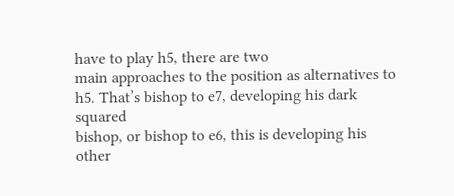have to play h5, there are two
main approaches to the position as alternatives to h5. That’s bishop to e7, developing his dark squared
bishop, or bishop to e6, this is developing his other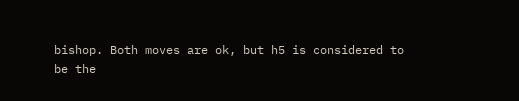bishop. Both moves are ok, but h5 is considered to
be the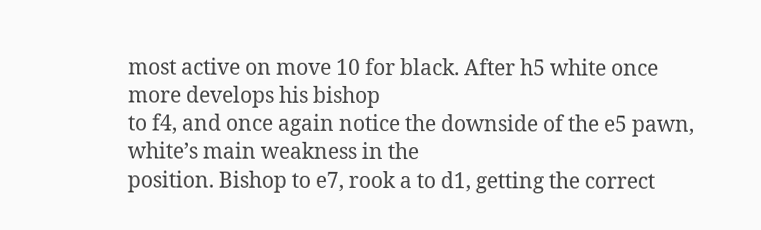most active on move 10 for black. After h5 white once more develops his bishop
to f4, and once again notice the downside of the e5 pawn, white’s main weakness in the
position. Bishop to e7, rook a to d1, getting the correct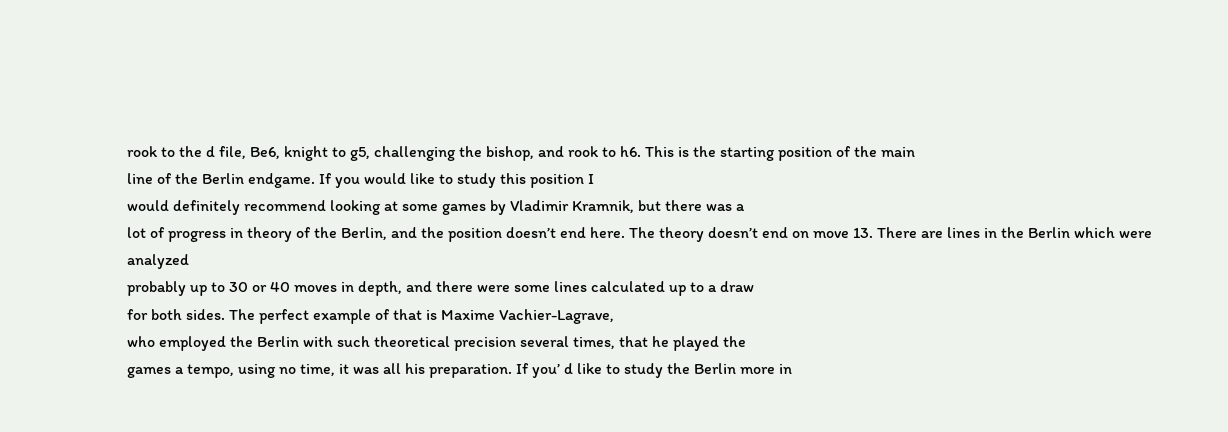rook to the d file, Be6, knight to g5, challenging the bishop, and rook to h6. This is the starting position of the main
line of the Berlin endgame. If you would like to study this position I
would definitely recommend looking at some games by Vladimir Kramnik, but there was a
lot of progress in theory of the Berlin, and the position doesn’t end here. The theory doesn’t end on move 13. There are lines in the Berlin which were analyzed
probably up to 30 or 40 moves in depth, and there were some lines calculated up to a draw
for both sides. The perfect example of that is Maxime Vachier-Lagrave,
who employed the Berlin with such theoretical precision several times, that he played the
games a tempo, using no time, it was all his preparation. If you’ d like to study the Berlin more in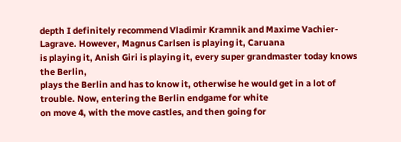depth I definitely recommend Vladimir Kramnik and Maxime Vachier-Lagrave. However, Magnus Carlsen is playing it, Caruana
is playing it, Anish Giri is playing it, every super grandmaster today knows the Berlin,
plays the Berlin and has to know it, otherwise he would get in a lot of trouble. Now, entering the Berlin endgame for white
on move 4, with the move castles, and then going for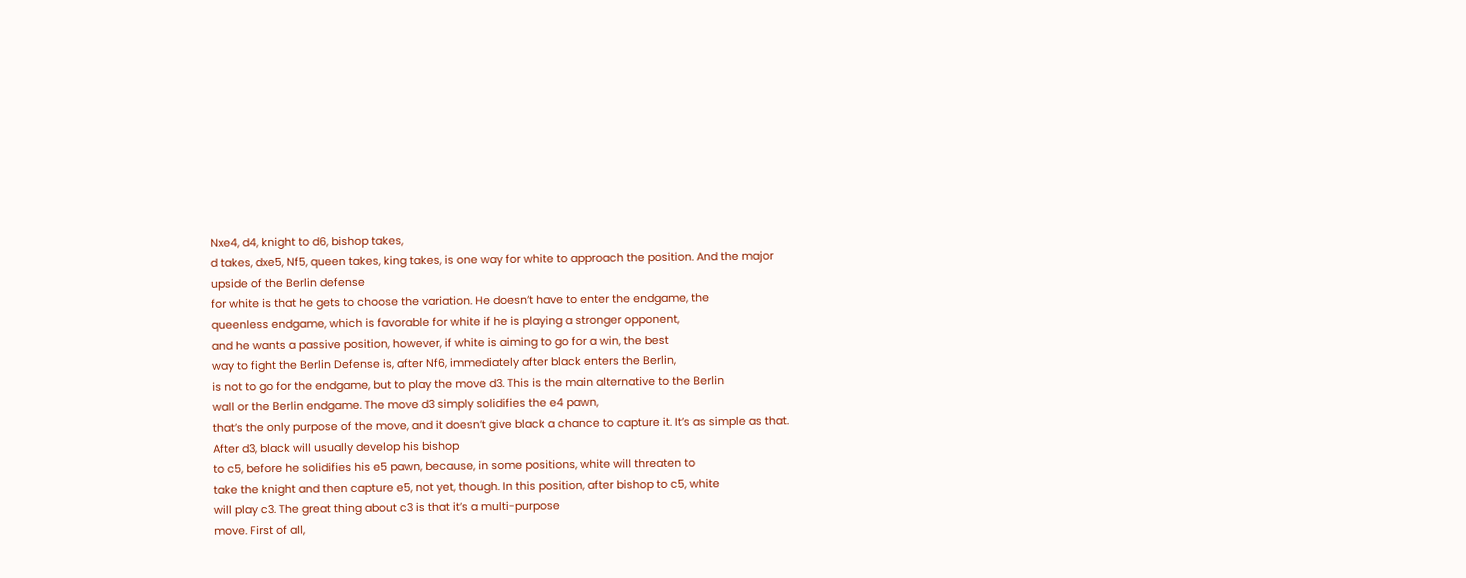Nxe4, d4, knight to d6, bishop takes,
d takes, dxe5, Nf5, queen takes, king takes, is one way for white to approach the position. And the major upside of the Berlin defense
for white is that he gets to choose the variation. He doesn’t have to enter the endgame, the
queenless endgame, which is favorable for white if he is playing a stronger opponent,
and he wants a passive position, however, if white is aiming to go for a win, the best
way to fight the Berlin Defense is, after Nf6, immediately after black enters the Berlin,
is not to go for the endgame, but to play the move d3. This is the main alternative to the Berlin
wall or the Berlin endgame. The move d3 simply solidifies the e4 pawn,
that’s the only purpose of the move, and it doesn’t give black a chance to capture it. It’s as simple as that. After d3, black will usually develop his bishop
to c5, before he solidifies his e5 pawn, because, in some positions, white will threaten to
take the knight and then capture e5, not yet, though. In this position, after bishop to c5, white
will play c3. The great thing about c3 is that it’s a multi-purpose
move. First of all,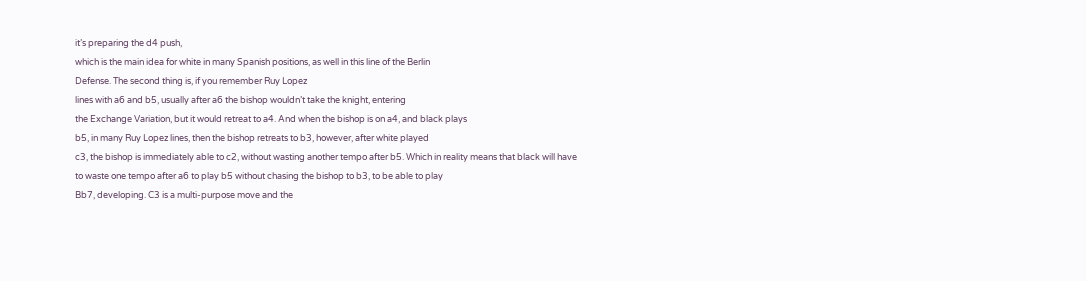it’s preparing the d4 push,
which is the main idea for white in many Spanish positions, as well in this line of the Berlin
Defense. The second thing is, if you remember Ruy Lopez
lines with a6 and b5, usually after a6 the bishop wouldn’t take the knight, entering
the Exchange Variation, but it would retreat to a4. And when the bishop is on a4, and black plays
b5, in many Ruy Lopez lines, then the bishop retreats to b3, however, after white played
c3, the bishop is immediately able to c2, without wasting another tempo after b5. Which in reality means that black will have
to waste one tempo after a6 to play b5 without chasing the bishop to b3, to be able to play
Bb7, developing. C3 is a multi-purpose move and the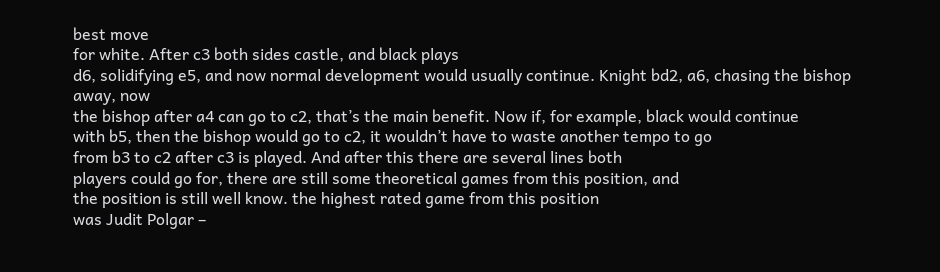best move
for white. After c3 both sides castle, and black plays
d6, solidifying e5, and now normal development would usually continue. Knight bd2, a6, chasing the bishop away, now
the bishop after a4 can go to c2, that’s the main benefit. Now if, for example, black would continue
with b5, then the bishop would go to c2, it wouldn’t have to waste another tempo to go
from b3 to c2 after c3 is played. And after this there are several lines both
players could go for, there are still some theoretical games from this position, and
the position is still well know. the highest rated game from this position
was Judit Polgar –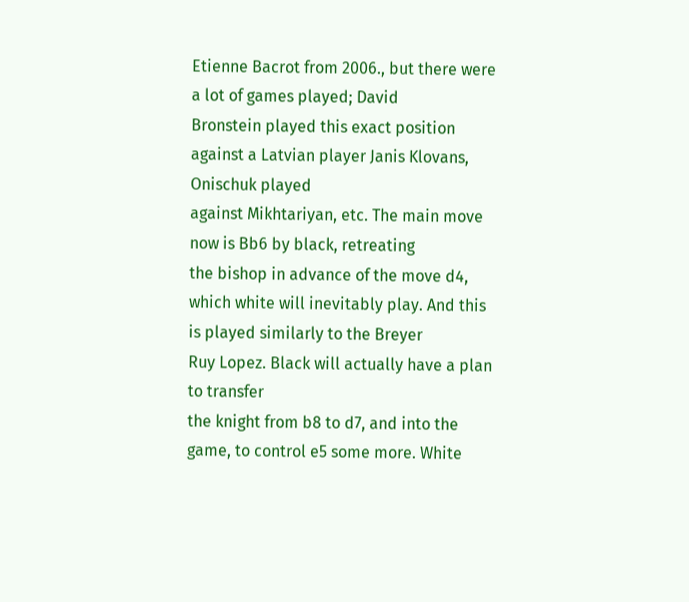Etienne Bacrot from 2006., but there were a lot of games played; David
Bronstein played this exact position against a Latvian player Janis Klovans, Onischuk played
against Mikhtariyan, etc. The main move now is Bb6 by black, retreating
the bishop in advance of the move d4, which white will inevitably play. And this is played similarly to the Breyer
Ruy Lopez. Black will actually have a plan to transfer
the knight from b8 to d7, and into the game, to control e5 some more. White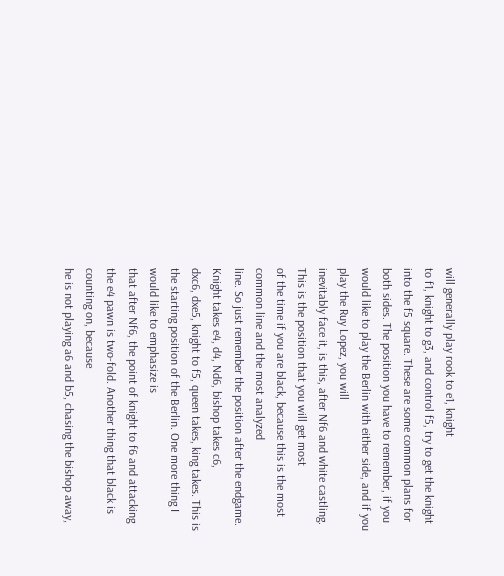will generally play rook to e1, knight
to f1, knight to g3, and control f5, try to get the knight into the f5 square. These are some common plans for both sides. The position you have to remember, if you
would like to play the Berlin with either side, and if you play the Ruy Lopez, you will
inevitably face it, is this, after Nf6 and white castling. This is the position that you will get most
of the time if you are black, because this is the most common line and the most analyzed
line. So just remember the position after the endgame. Knight takes e4, d4, Nd6, bishop takes c6,
dxc6, dxe5, knight to f5, queen takes, king takes. This is the starting position of the Berlin. One more thing I would like to emphasize is
that after Nf6, the point of knight to f6 and attacking the e4 pawn is two-fold. Another thing that black is counting on, because
he is not playing a6 and b5, chasing the bishop away,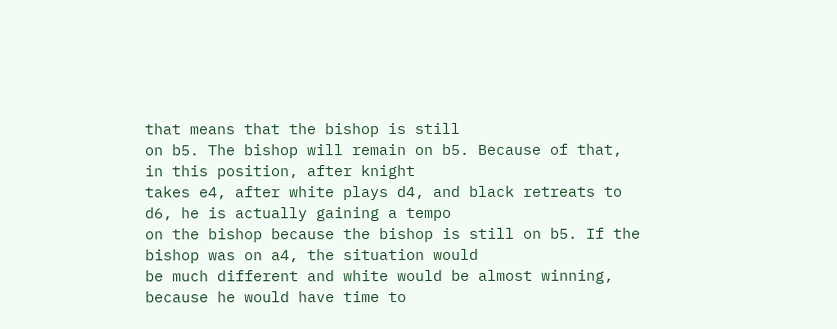that means that the bishop is still
on b5. The bishop will remain on b5. Because of that, in this position, after knight
takes e4, after white plays d4, and black retreats to d6, he is actually gaining a tempo
on the bishop because the bishop is still on b5. If the bishop was on a4, the situation would
be much different and white would be almost winning, because he would have time to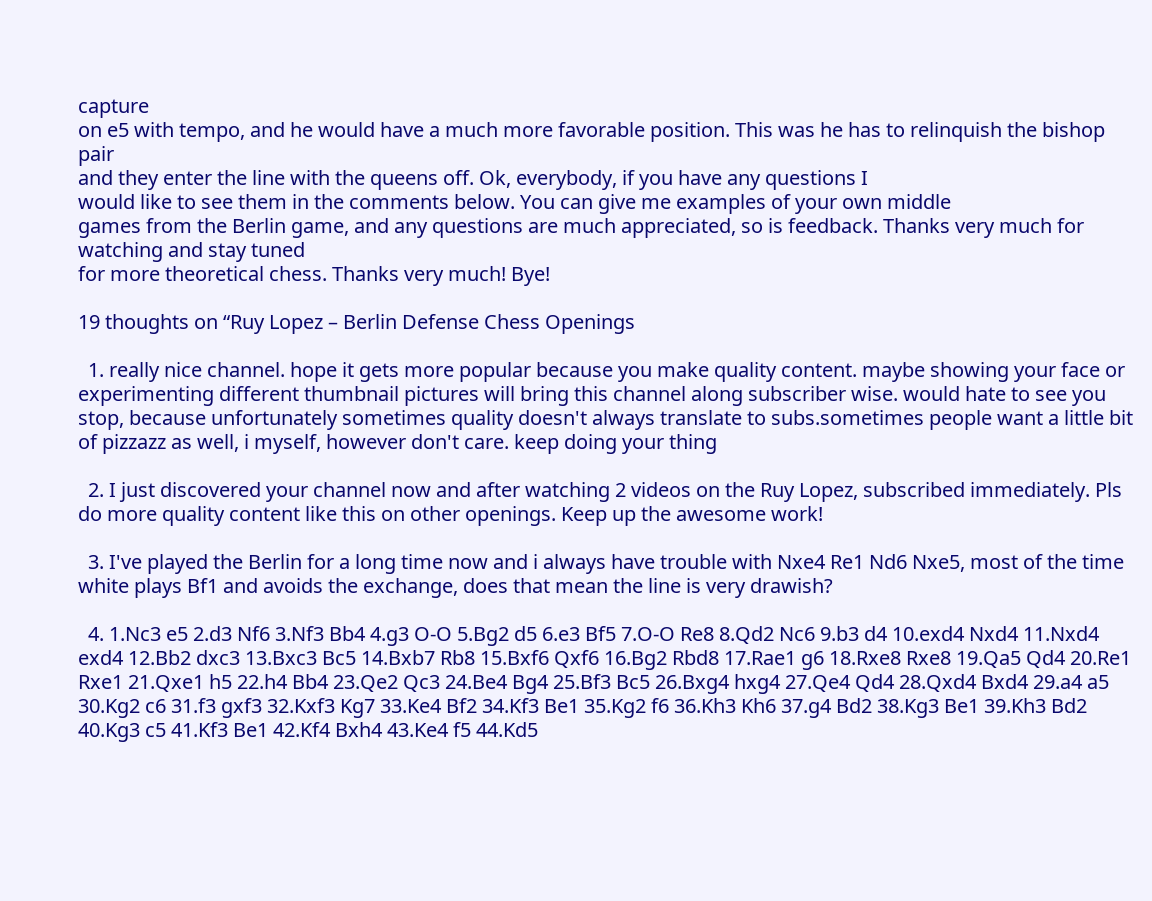capture
on e5 with tempo, and he would have a much more favorable position. This was he has to relinquish the bishop pair
and they enter the line with the queens off. Ok, everybody, if you have any questions I
would like to see them in the comments below. You can give me examples of your own middle
games from the Berlin game, and any questions are much appreciated, so is feedback. Thanks very much for watching and stay tuned
for more theoretical chess. Thanks very much! Bye!

19 thoughts on “Ruy Lopez – Berlin Defense Chess Openings

  1. really nice channel. hope it gets more popular because you make quality content. maybe showing your face or experimenting different thumbnail pictures will bring this channel along subscriber wise. would hate to see you stop, because unfortunately sometimes quality doesn't always translate to subs.sometimes people want a little bit of pizzazz as well, i myself, however don't care. keep doing your thing

  2. I just discovered your channel now and after watching 2 videos on the Ruy Lopez, subscribed immediately. Pls do more quality content like this on other openings. Keep up the awesome work!

  3. I've played the Berlin for a long time now and i always have trouble with Nxe4 Re1 Nd6 Nxe5, most of the time white plays Bf1 and avoids the exchange, does that mean the line is very drawish?

  4. 1.Nc3 e5 2.d3 Nf6 3.Nf3 Bb4 4.g3 O-O 5.Bg2 d5 6.e3 Bf5 7.O-O Re8 8.Qd2 Nc6 9.b3 d4 10.exd4 Nxd4 11.Nxd4 exd4 12.Bb2 dxc3 13.Bxc3 Bc5 14.Bxb7 Rb8 15.Bxf6 Qxf6 16.Bg2 Rbd8 17.Rae1 g6 18.Rxe8 Rxe8 19.Qa5 Qd4 20.Re1 Rxe1 21.Qxe1 h5 22.h4 Bb4 23.Qe2 Qc3 24.Be4 Bg4 25.Bf3 Bc5 26.Bxg4 hxg4 27.Qe4 Qd4 28.Qxd4 Bxd4 29.a4 a5 30.Kg2 c6 31.f3 gxf3 32.Kxf3 Kg7 33.Ke4 Bf2 34.Kf3 Be1 35.Kg2 f6 36.Kh3 Kh6 37.g4 Bd2 38.Kg3 Be1 39.Kh3 Bd2 40.Kg3 c5 41.Kf3 Be1 42.Kf4 Bxh4 43.Ke4 f5 44.Kd5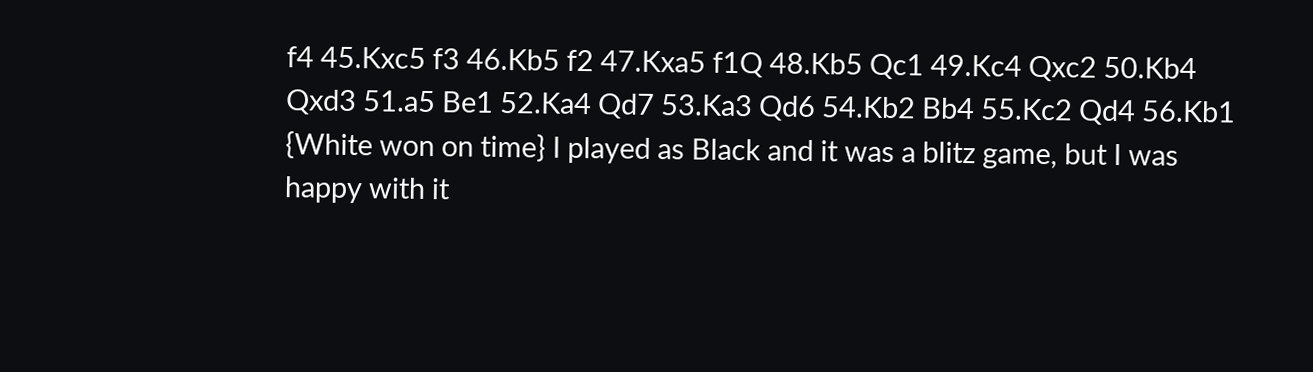f4 45.Kxc5 f3 46.Kb5 f2 47.Kxa5 f1Q 48.Kb5 Qc1 49.Kc4 Qxc2 50.Kb4 Qxd3 51.a5 Be1 52.Ka4 Qd7 53.Ka3 Qd6 54.Kb2 Bb4 55.Kc2 Qd4 56.Kb1 {White won on time} I played as Black and it was a blitz game, but I was happy with it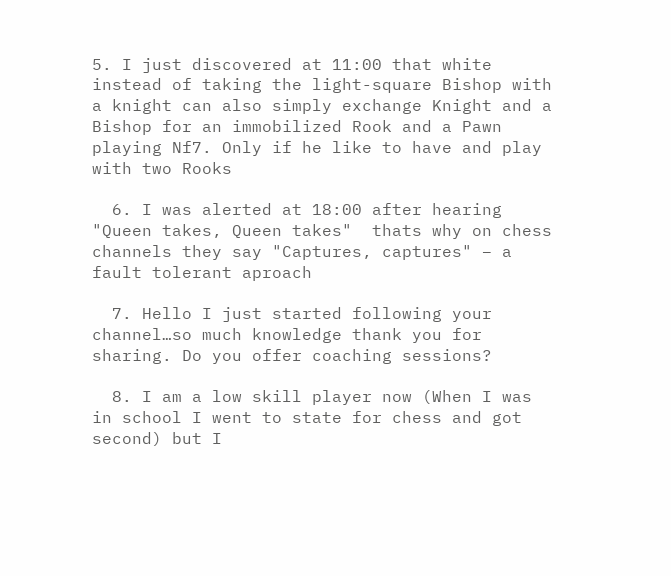5. I just discovered at 11:00 that white instead of taking the light-square Bishop with a knight can also simply exchange Knight and a Bishop for an immobilized Rook and a Pawn playing Nf7. Only if he like to have and play with two Rooks

  6. I was alerted at 18:00 after hearing "Queen takes, Queen takes"  thats why on chess channels they say "Captures, captures" – a fault tolerant aproach

  7. Hello I just started following your channel…so much knowledge thank you for sharing. Do you offer coaching sessions?

  8. I am a low skill player now (When I was in school I went to state for chess and got second) but I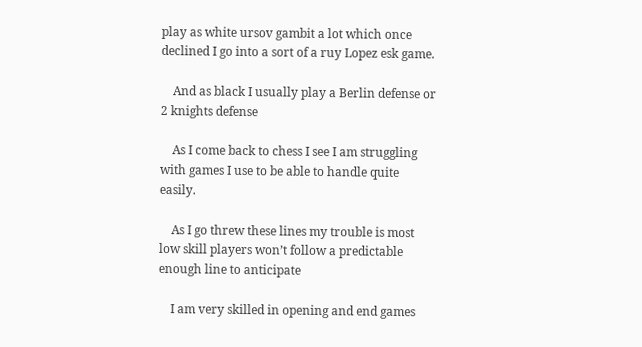play as white ursov gambit a lot which once declined I go into a sort of a ruy Lopez esk game.

    And as black I usually play a Berlin defense or 2 knights defense

    As I come back to chess I see I am struggling with games I use to be able to handle quite easily.

    As I go threw these lines my trouble is most low skill players won’t follow a predictable enough line to anticipate

    I am very skilled in opening and end games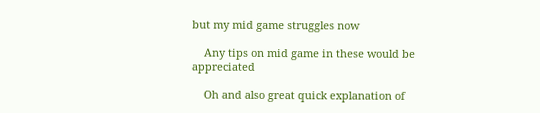but my mid game struggles now

    Any tips on mid game in these would be appreciated

    Oh and also great quick explanation of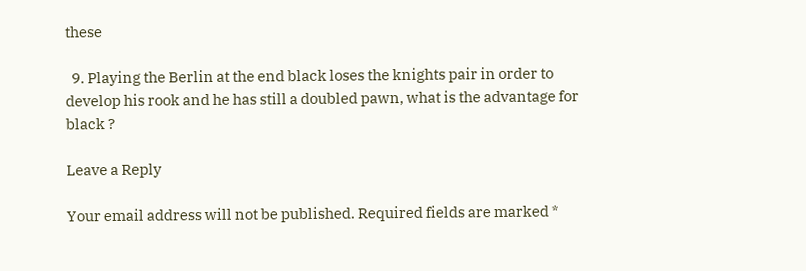these

  9. Playing the Berlin at the end black loses the knights pair in order to develop his rook and he has still a doubled pawn, what is the advantage for black ?

Leave a Reply

Your email address will not be published. Required fields are marked *